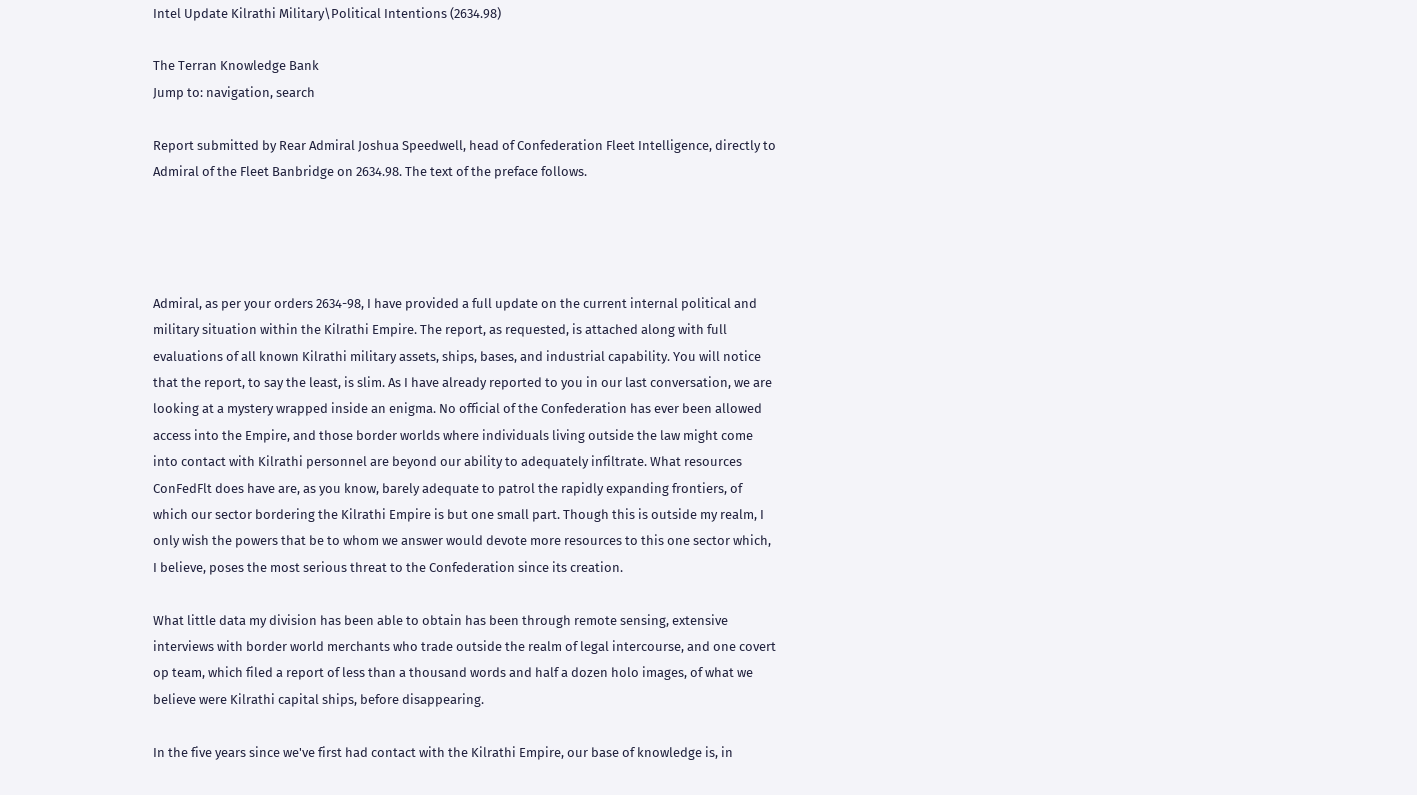Intel Update Kilrathi Military\Political Intentions (2634.98)

The Terran Knowledge Bank
Jump to: navigation, search

Report submitted by Rear Admiral Joshua Speedwell, head of Confederation Fleet Intelligence, directly to Admiral of the Fleet Banbridge on 2634.98. The text of the preface follows.




Admiral, as per your orders 2634-98, I have provided a full update on the current internal political and military situation within the Kilrathi Empire. The report, as requested, is attached along with full evaluations of all known Kilrathi military assets, ships, bases, and industrial capability. You will notice that the report, to say the least, is slim. As I have already reported to you in our last conversation, we are looking at a mystery wrapped inside an enigma. No official of the Confederation has ever been allowed access into the Empire, and those border worlds where individuals living outside the law might come into contact with Kilrathi personnel are beyond our ability to adequately infiltrate. What resources ConFedFlt does have are, as you know, barely adequate to patrol the rapidly expanding frontiers, of which our sector bordering the Kilrathi Empire is but one small part. Though this is outside my realm, I only wish the powers that be to whom we answer would devote more resources to this one sector which, I believe, poses the most serious threat to the Confederation since its creation.

What little data my division has been able to obtain has been through remote sensing, extensive interviews with border world merchants who trade outside the realm of legal intercourse, and one covert op team, which filed a report of less than a thousand words and half a dozen holo images, of what we believe were Kilrathi capital ships, before disappearing.

In the five years since we've first had contact with the Kilrathi Empire, our base of knowledge is, in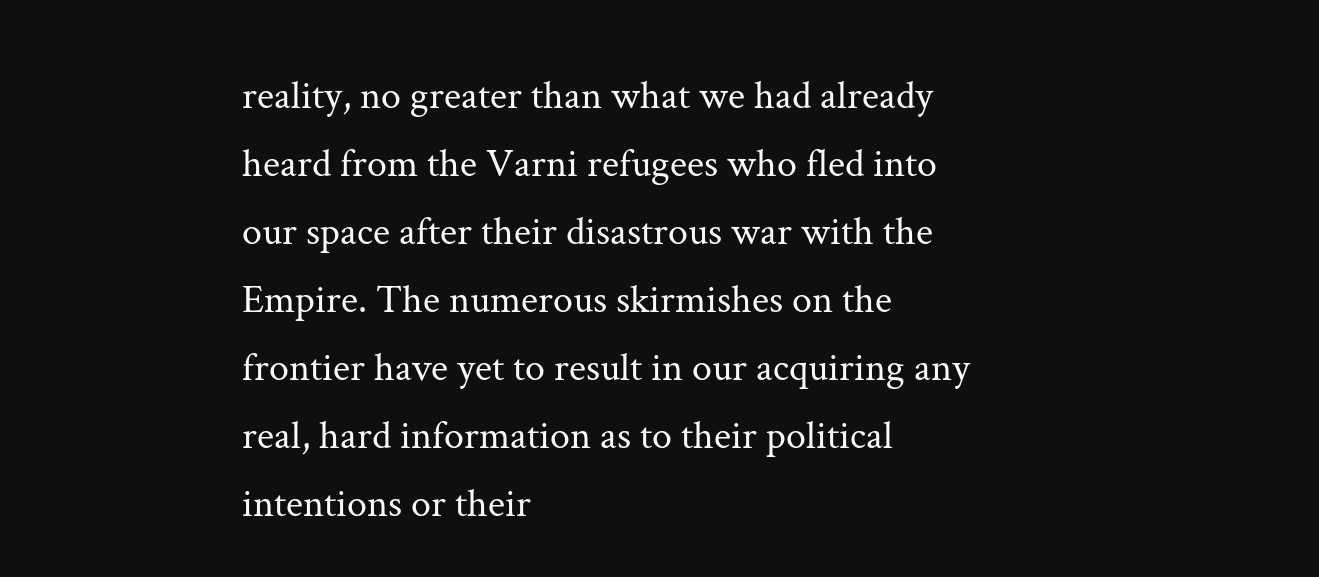reality, no greater than what we had already heard from the Varni refugees who fled into our space after their disastrous war with the Empire. The numerous skirmishes on the frontier have yet to result in our acquiring any real, hard information as to their political intentions or their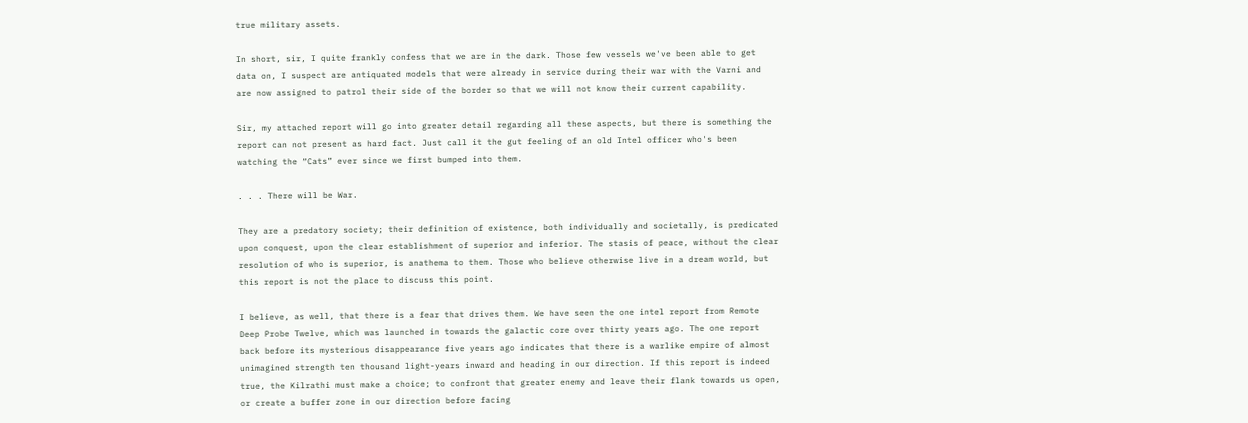true military assets.

In short, sir, I quite frankly confess that we are in the dark. Those few vessels we've been able to get data on, I suspect are antiquated models that were already in service during their war with the Varni and are now assigned to patrol their side of the border so that we will not know their current capability.

Sir, my attached report will go into greater detail regarding all these aspects, but there is something the report can not present as hard fact. Just call it the gut feeling of an old Intel officer who's been watching the “Cats” ever since we first bumped into them.

. . . There will be War.

They are a predatory society; their definition of existence, both individually and societally, is predicated upon conquest, upon the clear establishment of superior and inferior. The stasis of peace, without the clear resolution of who is superior, is anathema to them. Those who believe otherwise live in a dream world, but this report is not the place to discuss this point.

I believe, as well, that there is a fear that drives them. We have seen the one intel report from Remote Deep Probe Twelve, which was launched in towards the galactic core over thirty years ago. The one report back before its mysterious disappearance five years ago indicates that there is a warlike empire of almost unimagined strength ten thousand light-years inward and heading in our direction. If this report is indeed true, the Kilrathi must make a choice; to confront that greater enemy and leave their flank towards us open, or create a buffer zone in our direction before facing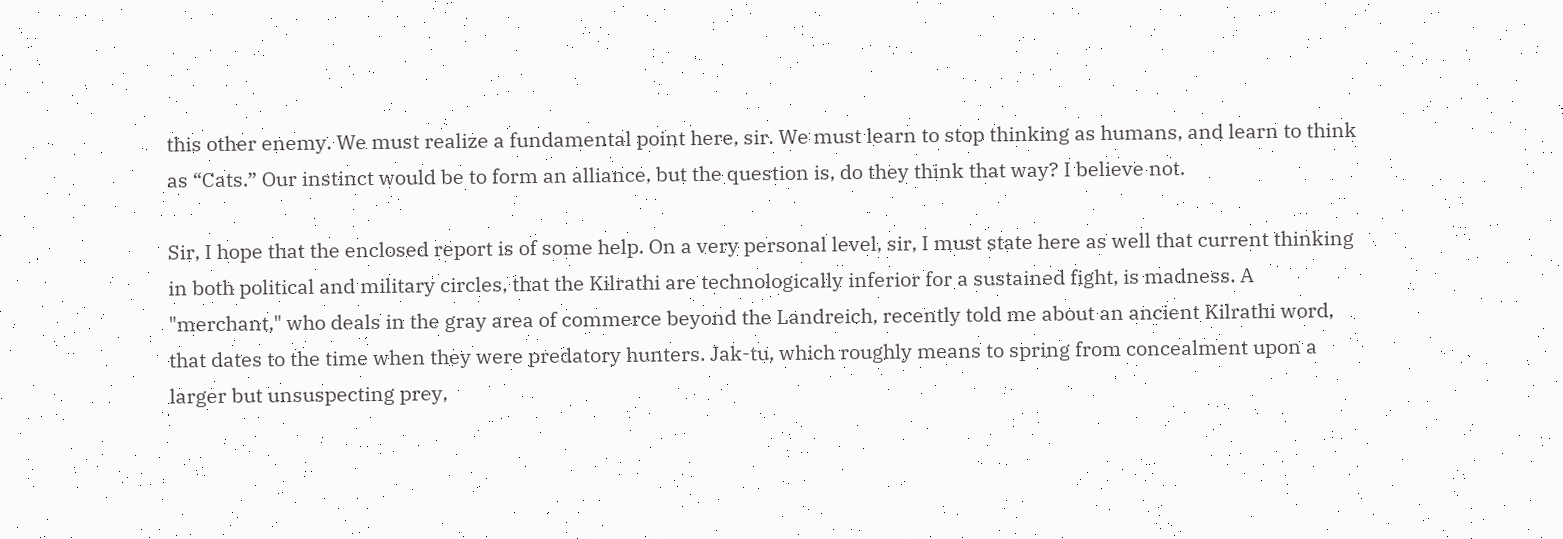this other enemy. We must realize a fundamental point here, sir. We must learn to stop thinking as humans, and learn to think as “Cats.” Our instinct would be to form an alliance, but the question is, do they think that way? I believe not.

Sir, I hope that the enclosed report is of some help. On a very personal level, sir, I must state here as well that current thinking in both political and military circles, that the Kilrathi are technologically inferior for a sustained fight, is madness. A "merchant," who deals in the gray area of commerce beyond the Landreich, recently told me about an ancient Kilrathi word, that dates to the time when they were predatory hunters. Jak-tu, which roughly means to spring from concealment upon a larger but unsuspecting prey,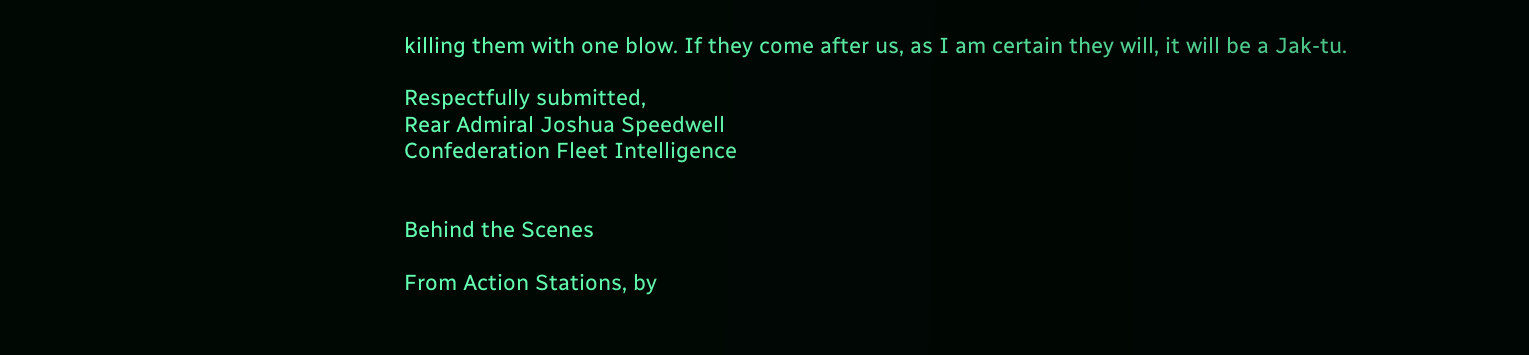killing them with one blow. If they come after us, as I am certain they will, it will be a Jak-tu.

Respectfully submitted,
Rear Admiral Joshua Speedwell
Confederation Fleet Intelligence


Behind the Scenes

From Action Stations, by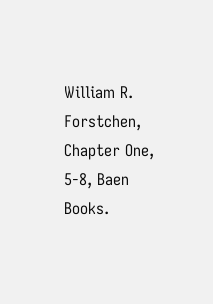William R. Forstchen, Chapter One, 5-8, Baen Books.